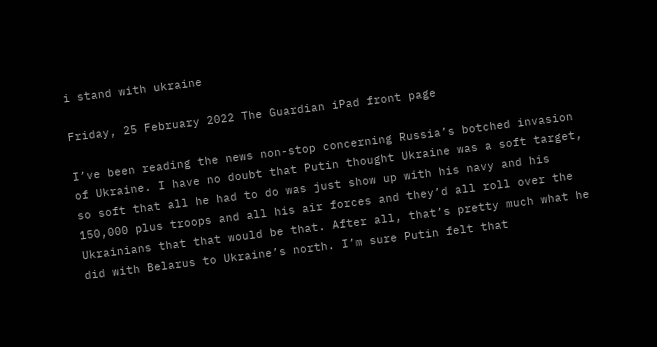i stand with ukraine

Friday, 25 February 2022 The Guardian iPad front page

I’ve been reading the news non-stop concerning Russia’s botched invasion of Ukraine. I have no doubt that Putin thought Ukraine was a soft target, so soft that all he had to do was just show up with his navy and his 150,000 plus troops and all his air forces and they’d all roll over the Ukrainians that that would be that. After all, that’s pretty much what he did with Belarus to Ukraine’s north. I’m sure Putin felt that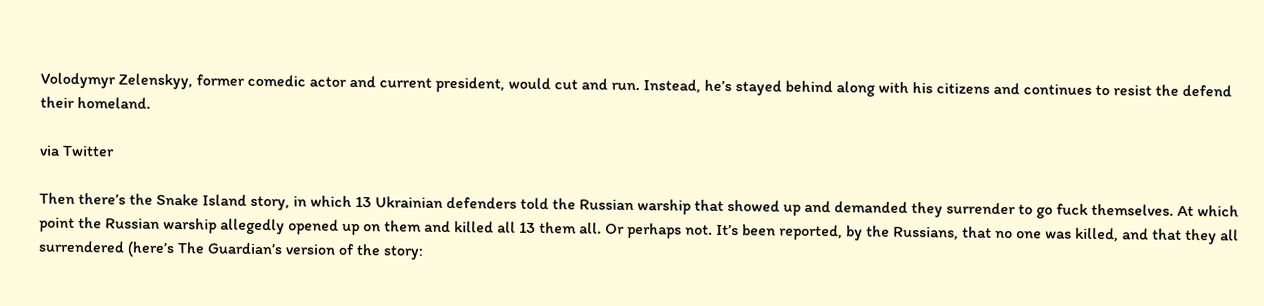Volodymyr Zelenskyy, former comedic actor and current president, would cut and run. Instead, he’s stayed behind along with his citizens and continues to resist the defend their homeland.

via Twitter

Then there’s the Snake Island story, in which 13 Ukrainian defenders told the Russian warship that showed up and demanded they surrender to go fuck themselves. At which point the Russian warship allegedly opened up on them and killed all 13 them all. Or perhaps not. It’s been reported, by the Russians, that no one was killed, and that they all surrendered (here’s The Guardian’s version of the story: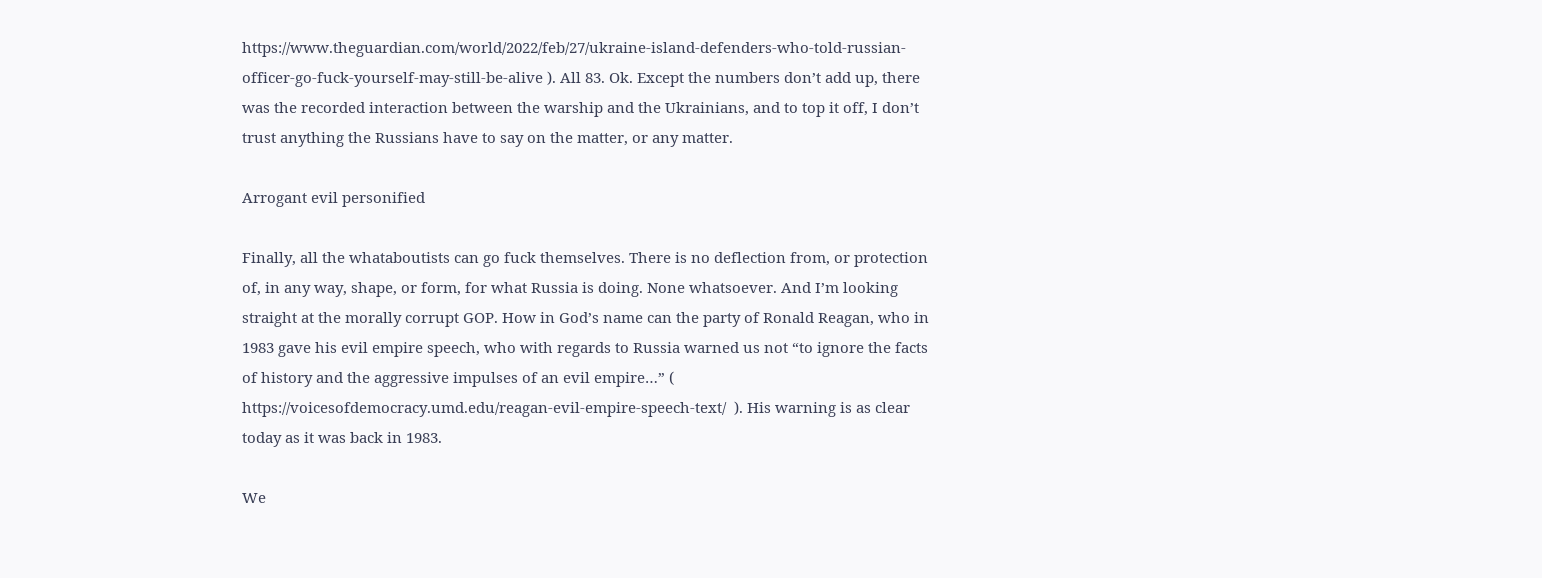https://www.theguardian.com/world/2022/feb/27/ukraine-island-defenders-who-told-russian-officer-go-fuck-yourself-may-still-be-alive ). All 83. Ok. Except the numbers don’t add up, there was the recorded interaction between the warship and the Ukrainians, and to top it off, I don’t trust anything the Russians have to say on the matter, or any matter.

Arrogant evil personified

Finally, all the whataboutists can go fuck themselves. There is no deflection from, or protection of, in any way, shape, or form, for what Russia is doing. None whatsoever. And I’m looking straight at the morally corrupt GOP. How in God’s name can the party of Ronald Reagan, who in 1983 gave his evil empire speech, who with regards to Russia warned us not “to ignore the facts of history and the aggressive impulses of an evil empire…” ( https://voicesofdemocracy.umd.edu/reagan-evil-empire-speech-text/  ). His warning is as clear today as it was back in 1983.

We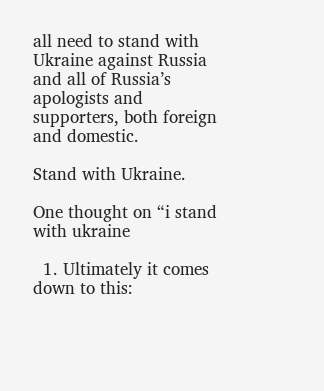all need to stand with Ukraine against Russia and all of Russia’s apologists and supporters, both foreign and domestic.

Stand with Ukraine.

One thought on “i stand with ukraine

  1. Ultimately it comes down to this: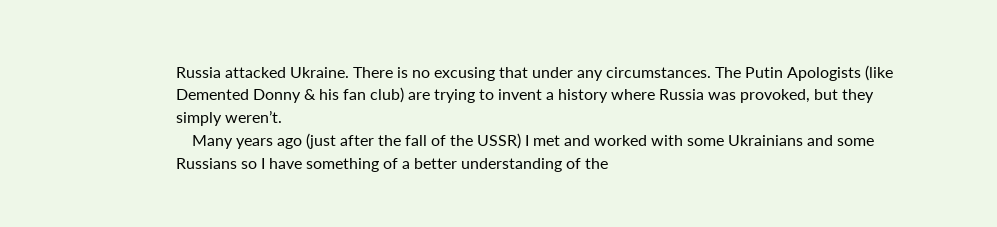Russia attacked Ukraine. There is no excusing that under any circumstances. The Putin Apologists (like Demented Donny & his fan club) are trying to invent a history where Russia was provoked, but they simply weren’t.
    Many years ago (just after the fall of the USSR) I met and worked with some Ukrainians and some Russians so I have something of a better understanding of the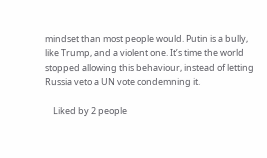mindset than most people would. Putin is a bully, like Trump, and a violent one. It’s time the world stopped allowing this behaviour, instead of letting Russia veto a UN vote condemning it.

    Liked by 2 people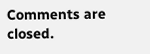Comments are closed.